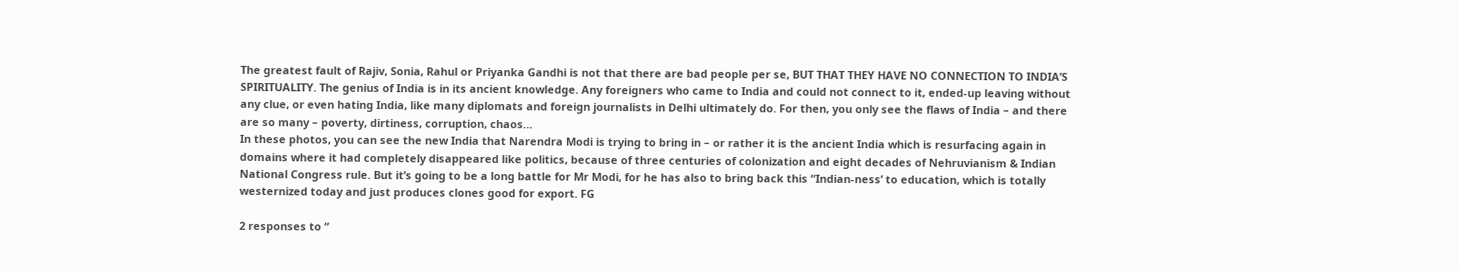The greatest fault of Rajiv, Sonia, Rahul or Priyanka Gandhi is not that there are bad people per se, BUT THAT THEY HAVE NO CONNECTION TO INDIA’S SPIRITUALITY. The genius of India is in its ancient knowledge. Any foreigners who came to India and could not connect to it, ended-up leaving without any clue, or even hating India, like many diplomats and foreign journalists in Delhi ultimately do. For then, you only see the flaws of India – and there are so many – poverty, dirtiness, corruption, chaos…
In these photos, you can see the new India that Narendra Modi is trying to bring in – or rather it is the ancient India which is resurfacing again in domains where it had completely disappeared like politics, because of three centuries of colonization and eight decades of Nehruvianism & Indian National Congress rule. But it’s going to be a long battle for Mr Modi, for he has also to bring back this “Indian-ness’ to education, which is totally westernized today and just produces clones good for export. FG

2 responses to “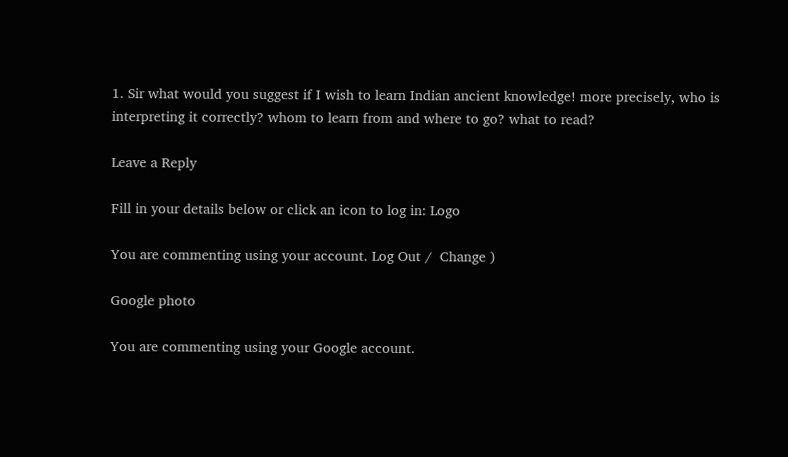1. Sir what would you suggest if I wish to learn Indian ancient knowledge! more precisely, who is interpreting it correctly? whom to learn from and where to go? what to read?

Leave a Reply

Fill in your details below or click an icon to log in: Logo

You are commenting using your account. Log Out /  Change )

Google photo

You are commenting using your Google account.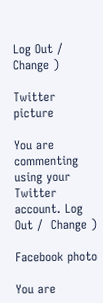Log Out /  Change )

Twitter picture

You are commenting using your Twitter account. Log Out /  Change )

Facebook photo

You are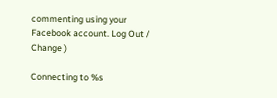commenting using your Facebook account. Log Out /  Change )

Connecting to %s